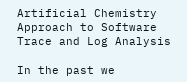Artificial Chemistry Approach to Software Trace and Log Analysis

In the past we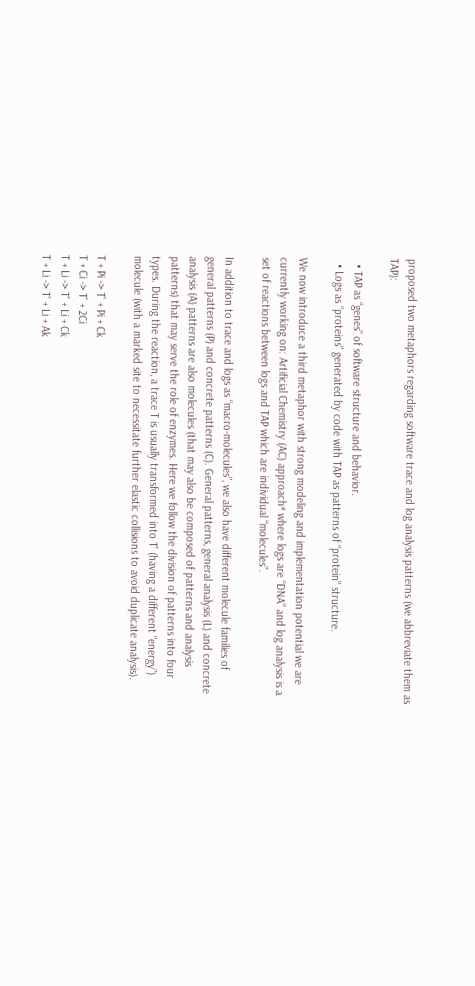proposed two metaphors regarding software trace and log analysis patterns (we abbreviate them as TAP):

  • TAP as “genes” of software structure and behavior.
  • Logs as “proteins” generated by code with TAP as patterns of “protein” structure.

We now introduce a third metaphor with strong modeling and implementation potential we are currently working on: Artificial Chemistry (AC) approach* where logs are “DNA” and log analysis is a set of reactions between logs and TAP which are individual “molecules”.

In addition to trace and logs as “macro-molecules”, we also have different molecule families of general patterns (P) and concrete patterns (C). General patterns, general analysis (L) and concrete analysis (A) patterns are also molecules (that may also be composed of patterns and analysis patterns) that may serve the role of enzymes. Here we follow the division of patterns into four types. During the reaction, a trace T is usually transformed into T’ (having a different “energy”) molecule (with a marked site to necessitate further elastic collisions to avoid duplicate analysis).

T + Pi -> T’ + Pi + Ck
T + Ci -> T’ + 2Ci
T + Li -> T’ + Li + Ck
T + Li -> T’ + Li + Ak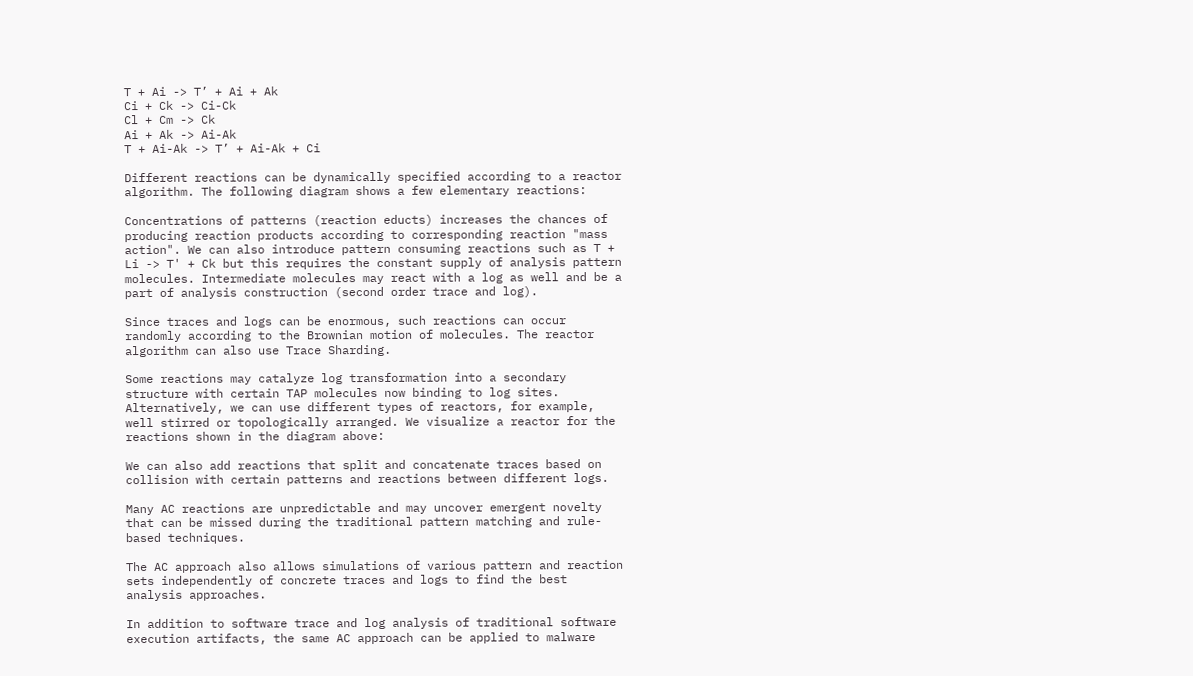T + Ai -> T’ + Ai + Ak
Ci + Ck -> Ci-Ck
Cl + Cm -> Ck
Ai + Ak -> Ai-Ak
T + Ai-Ak -> T’ + Ai-Ak + Ci

Different reactions can be dynamically specified according to a reactor algorithm. The following diagram shows a few elementary reactions:

Concentrations of patterns (reaction educts) increases the chances of producing reaction products according to corresponding reaction "mass action". We can also introduce pattern consuming reactions such as T + Li -> T' + Ck but this requires the constant supply of analysis pattern molecules. Intermediate molecules may react with a log as well and be a part of analysis construction (second order trace and log).

Since traces and logs can be enormous, such reactions can occur randomly according to the Brownian motion of molecules. The reactor algorithm can also use Trace Sharding.

Some reactions may catalyze log transformation into a secondary structure with certain TAP molecules now binding to log sites. Alternatively, we can use different types of reactors, for example, well stirred or topologically arranged. We visualize a reactor for the reactions shown in the diagram above:

We can also add reactions that split and concatenate traces based on collision with certain patterns and reactions between different logs.

Many AC reactions are unpredictable and may uncover emergent novelty that can be missed during the traditional pattern matching and rule-based techniques.

The AC approach also allows simulations of various pattern and reaction sets independently of concrete traces and logs to find the best analysis approaches.

In addition to software trace and log analysis of traditional software execution artifacts, the same AC approach can be applied to malware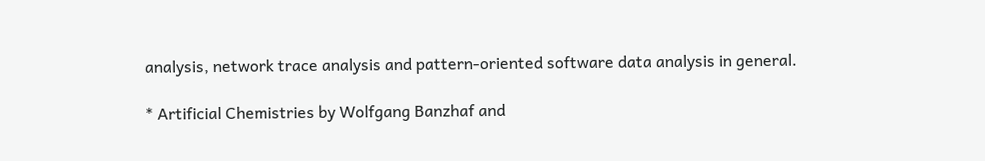analysis, network trace analysis and pattern-oriented software data analysis in general.

* Artificial Chemistries by Wolfgang Banzhaf and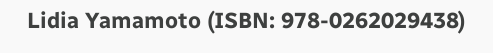Lidia Yamamoto (ISBN: 978-0262029438)